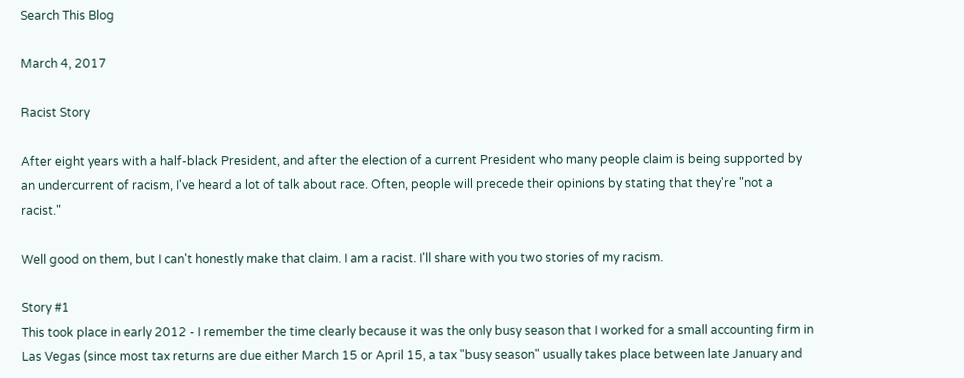Search This Blog

March 4, 2017

Racist Story

After eight years with a half-black President, and after the election of a current President who many people claim is being supported by an undercurrent of racism, I've heard a lot of talk about race. Often, people will precede their opinions by stating that they're "not a racist."

Well good on them, but I can't honestly make that claim. I am a racist. I'll share with you two stories of my racism.

Story #1
This took place in early 2012 - I remember the time clearly because it was the only busy season that I worked for a small accounting firm in Las Vegas (since most tax returns are due either March 15 or April 15, a tax "busy season" usually takes place between late January and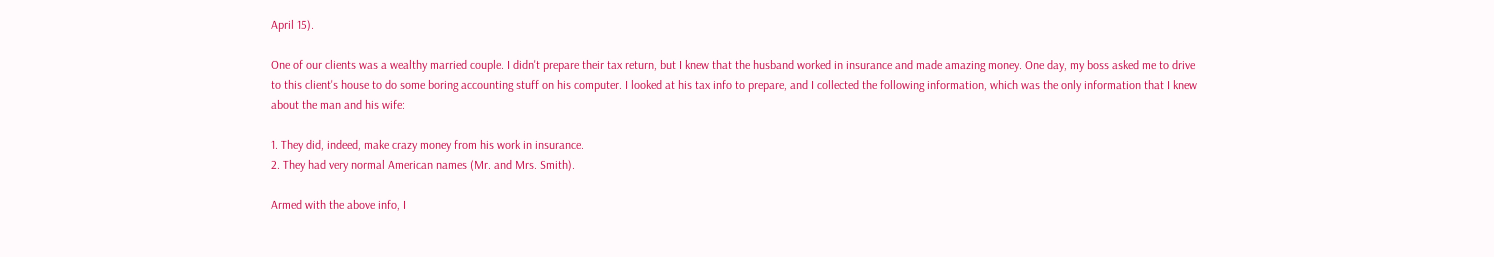April 15).

One of our clients was a wealthy married couple. I didn't prepare their tax return, but I knew that the husband worked in insurance and made amazing money. One day, my boss asked me to drive to this client's house to do some boring accounting stuff on his computer. I looked at his tax info to prepare, and I collected the following information, which was the only information that I knew about the man and his wife:

1. They did, indeed, make crazy money from his work in insurance.
2. They had very normal American names (Mr. and Mrs. Smith).

Armed with the above info, I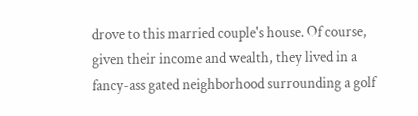drove to this married couple's house. Of course, given their income and wealth, they lived in a fancy-ass gated neighborhood surrounding a golf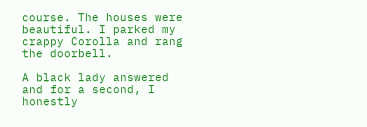course. The houses were beautiful. I parked my crappy Corolla and rang the doorbell.

A black lady answered and for a second, I honestly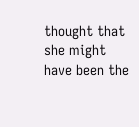thought that she might have been the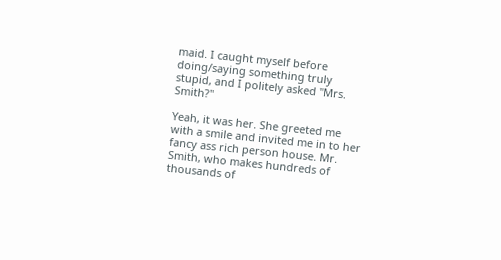maid. I caught myself before doing/saying something truly stupid, and I politely asked "Mrs. Smith?"

Yeah, it was her. She greeted me with a smile and invited me in to her fancy ass rich person house. Mr. Smith, who makes hundreds of thousands of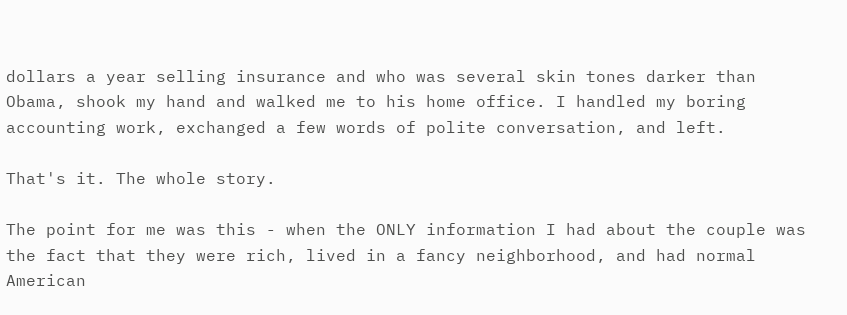dollars a year selling insurance and who was several skin tones darker than Obama, shook my hand and walked me to his home office. I handled my boring accounting work, exchanged a few words of polite conversation, and left.

That's it. The whole story.

The point for me was this - when the ONLY information I had about the couple was the fact that they were rich, lived in a fancy neighborhood, and had normal American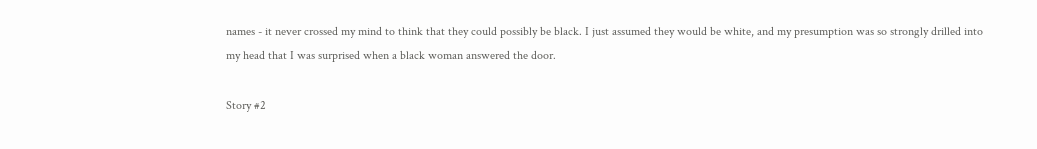names - it never crossed my mind to think that they could possibly be black. I just assumed they would be white, and my presumption was so strongly drilled into my head that I was surprised when a black woman answered the door.

Story #2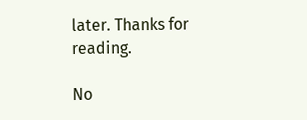later. Thanks for reading.

No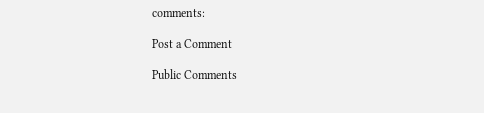comments:

Post a Comment

Public Comments